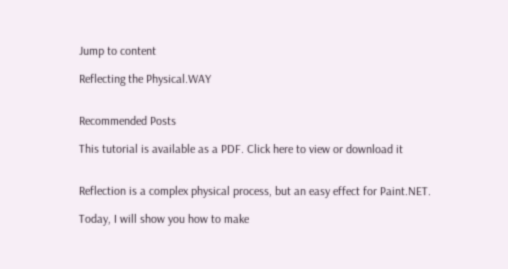Jump to content

Reflecting the Physical.WAY


Recommended Posts

This tutorial is available as a PDF. Click here to view or download it


Reflection is a complex physical process, but an easy effect for Paint.NET.

Today, I will show you how to make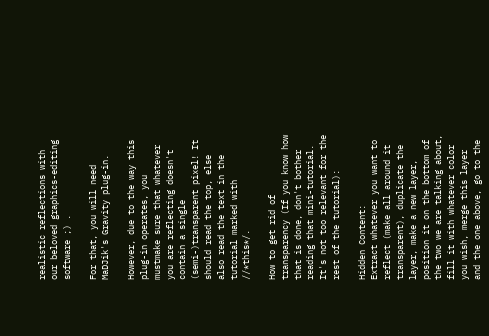realistic reflections with our beloved graphics-editing software ;) .

For that, you will need MaDJik's Gravity plug-in.

However, due to the way this plug-in operates, you mustmake sure that whatever you are reflecting doesn't contain a single (semi-)transparent pixel! It should read the top, else also read the text in the tutorial marked with //*this*/.

How to get rid of transparency (If you know how that is done, don't bother reading that mini-tutorial. It's not too relevant for the rest of the tutorial):

Hidden Content:
Extract whatever you want to reflect (make all around it transparent), duplicate the layer, make a new layer, position it on the bottom of the two we are talking about, fill it with whatever color you wish, merge this layer and the one above, go to the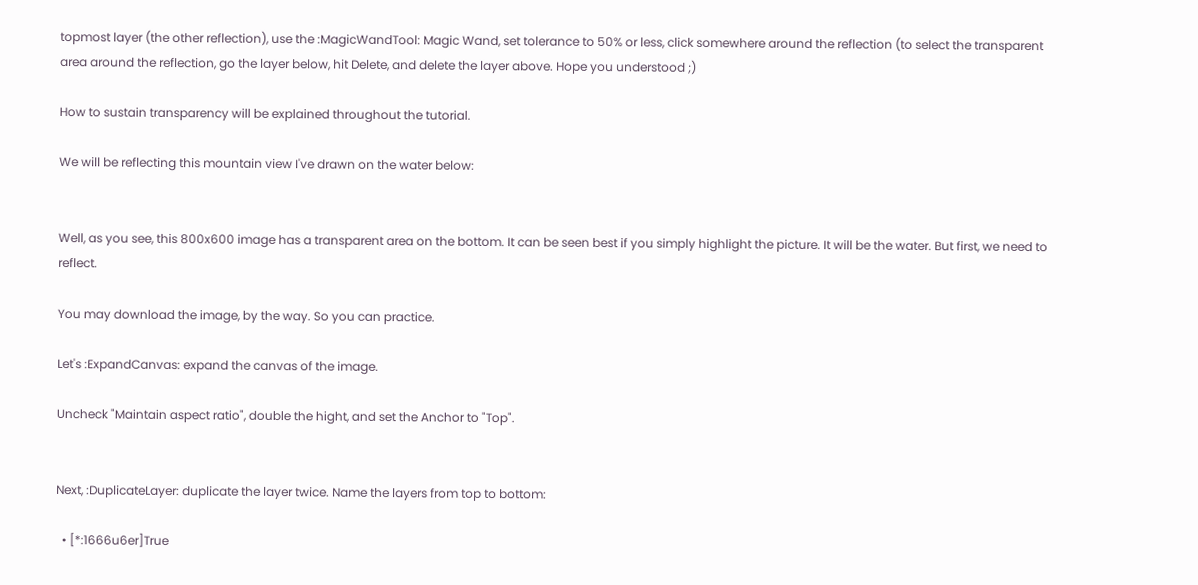topmost layer (the other reflection), use the :MagicWandTool: Magic Wand, set tolerance to 50% or less, click somewhere around the reflection (to select the transparent area around the reflection, go the layer below, hit Delete, and delete the layer above. Hope you understood ;)

How to sustain transparency will be explained throughout the tutorial.

We will be reflecting this mountain view I've drawn on the water below:


Well, as you see, this 800x600 image has a transparent area on the bottom. It can be seen best if you simply highlight the picture. It will be the water. But first, we need to reflect.

You may download the image, by the way. So you can practice.

Let's :ExpandCanvas: expand the canvas of the image.

Uncheck "Maintain aspect ratio", double the hight, and set the Anchor to "Top".


Next, :DuplicateLayer: duplicate the layer twice. Name the layers from top to bottom:

  • [*:1666u6er]True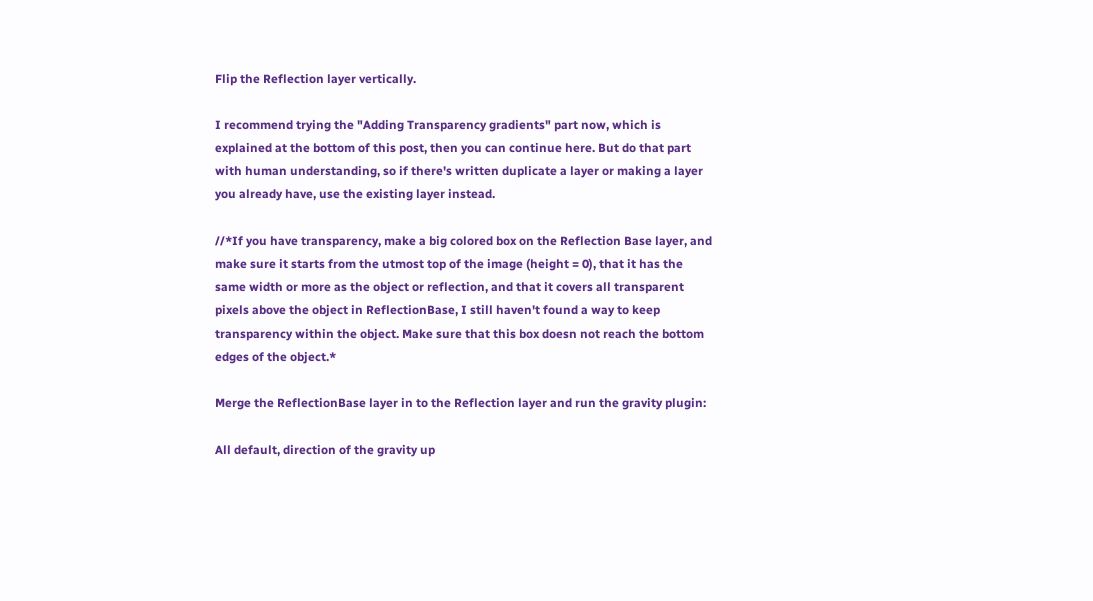Flip the Reflection layer vertically.

I recommend trying the "Adding Transparency gradients" part now, which is explained at the bottom of this post, then you can continue here. But do that part with human understanding, so if there's written duplicate a layer or making a layer you already have, use the existing layer instead.

//*If you have transparency, make a big colored box on the Reflection Base layer, and make sure it starts from the utmost top of the image (height = 0), that it has the same width or more as the object or reflection, and that it covers all transparent pixels above the object in ReflectionBase, I still haven't found a way to keep transparency within the object. Make sure that this box doesn not reach the bottom edges of the object.*

Merge the ReflectionBase layer in to the Reflection layer and run the gravity plugin:

All default, direction of the gravity up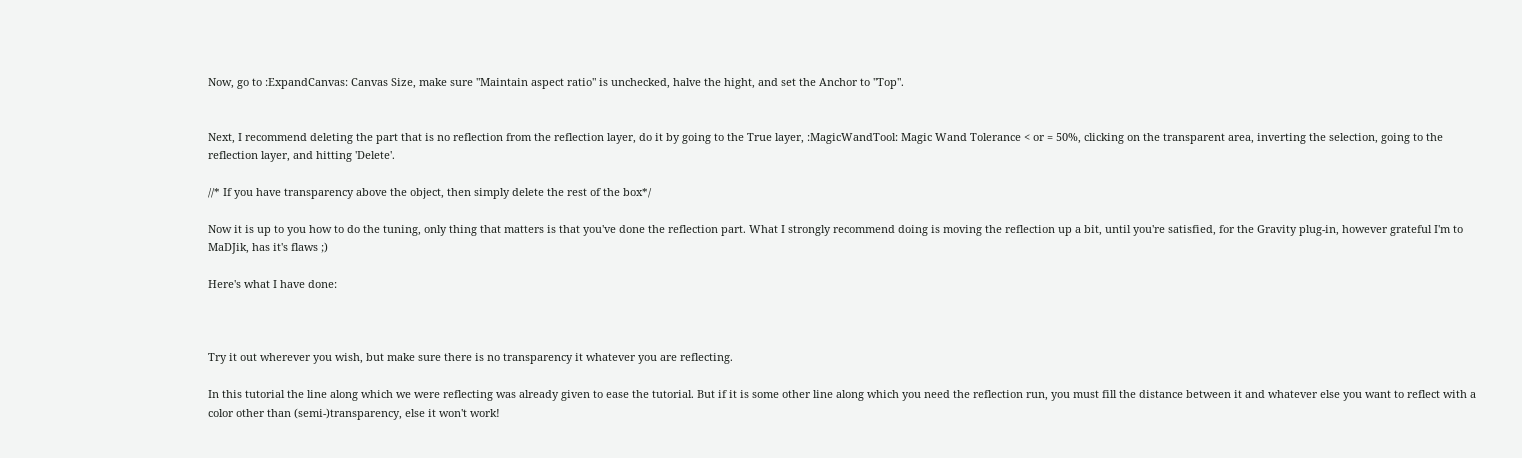Now, go to :ExpandCanvas: Canvas Size, make sure "Maintain aspect ratio" is unchecked, halve the hight, and set the Anchor to "Top".


Next, I recommend deleting the part that is no reflection from the reflection layer, do it by going to the True layer, :MagicWandTool: Magic Wand Tolerance < or = 50%, clicking on the transparent area, inverting the selection, going to the reflection layer, and hitting 'Delete'.

//* If you have transparency above the object, then simply delete the rest of the box*/

Now it is up to you how to do the tuning, only thing that matters is that you've done the reflection part. What I strongly recommend doing is moving the reflection up a bit, until you're satisfied, for the Gravity plug-in, however grateful I'm to MaDJik, has it's flaws ;)

Here's what I have done:



Try it out wherever you wish, but make sure there is no transparency it whatever you are reflecting.

In this tutorial the line along which we were reflecting was already given to ease the tutorial. But if it is some other line along which you need the reflection run, you must fill the distance between it and whatever else you want to reflect with a color other than (semi-)transparency, else it won't work!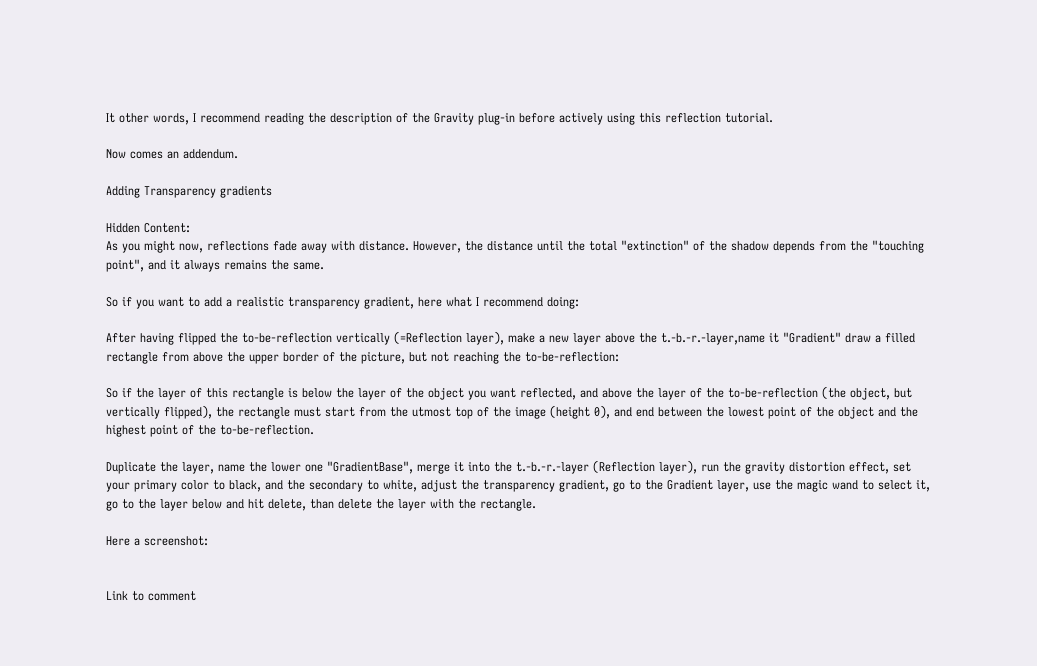It other words, I recommend reading the description of the Gravity plug-in before actively using this reflection tutorial.

Now comes an addendum.

Adding Transparency gradients

Hidden Content:
As you might now, reflections fade away with distance. However, the distance until the total "extinction" of the shadow depends from the "touching point", and it always remains the same.

So if you want to add a realistic transparency gradient, here what I recommend doing:

After having flipped the to-be-reflection vertically (=Reflection layer), make a new layer above the t.-b.-r.-layer,name it "Gradient" draw a filled rectangle from above the upper border of the picture, but not reaching the to-be-reflection:

So if the layer of this rectangle is below the layer of the object you want reflected, and above the layer of the to-be-reflection (the object, but vertically flipped), the rectangle must start from the utmost top of the image (height 0), and end between the lowest point of the object and the highest point of the to-be-reflection.

Duplicate the layer, name the lower one "GradientBase", merge it into the t.-b.-r.-layer (Reflection layer), run the gravity distortion effect, set your primary color to black, and the secondary to white, adjust the transparency gradient, go to the Gradient layer, use the magic wand to select it, go to the layer below and hit delete, than delete the layer with the rectangle.

Here a screenshot:


Link to comment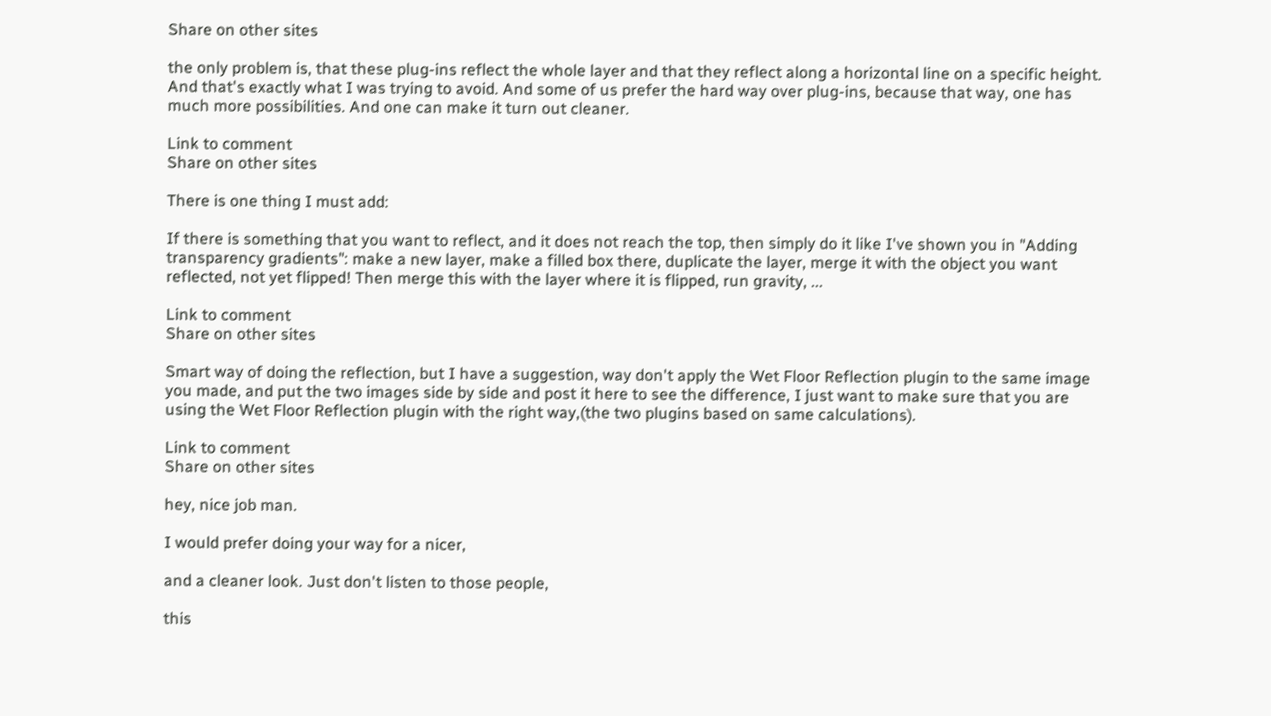Share on other sites

the only problem is, that these plug-ins reflect the whole layer and that they reflect along a horizontal line on a specific height. And that's exactly what I was trying to avoid. And some of us prefer the hard way over plug-ins, because that way, one has much more possibilities. And one can make it turn out cleaner.

Link to comment
Share on other sites

There is one thing I must add:

If there is something that you want to reflect, and it does not reach the top, then simply do it like I've shown you in "Adding transparency gradients": make a new layer, make a filled box there, duplicate the layer, merge it with the object you want reflected, not yet flipped! Then merge this with the layer where it is flipped, run gravity, ...

Link to comment
Share on other sites

Smart way of doing the reflection, but I have a suggestion, way don't apply the Wet Floor Reflection plugin to the same image you made, and put the two images side by side and post it here to see the difference, I just want to make sure that you are using the Wet Floor Reflection plugin with the right way,(the two plugins based on same calculations).

Link to comment
Share on other sites

hey, nice job man.

I would prefer doing your way for a nicer,

and a cleaner look. Just don't listen to those people,

this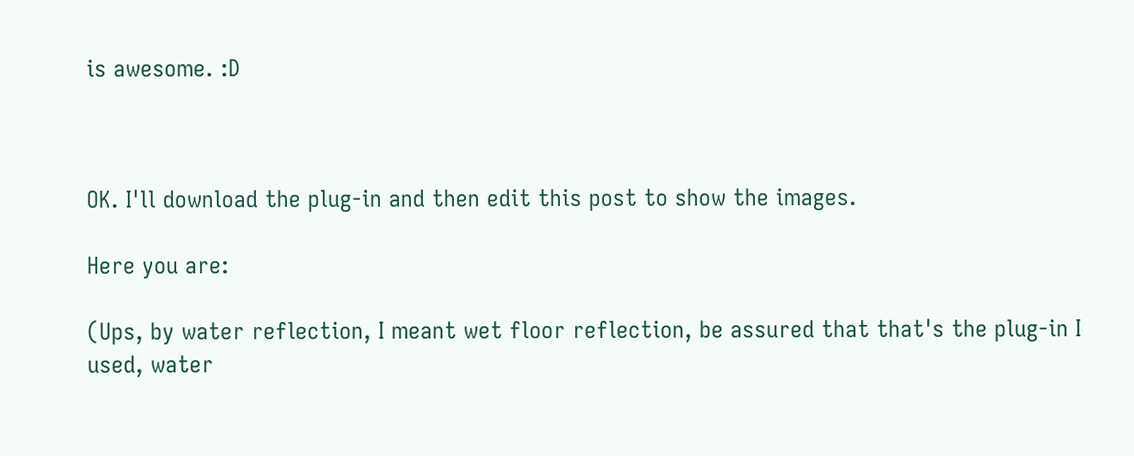is awesome. :D



OK. I'll download the plug-in and then edit this post to show the images.

Here you are:

(Ups, by water reflection, I meant wet floor reflection, be assured that that's the plug-in I used, water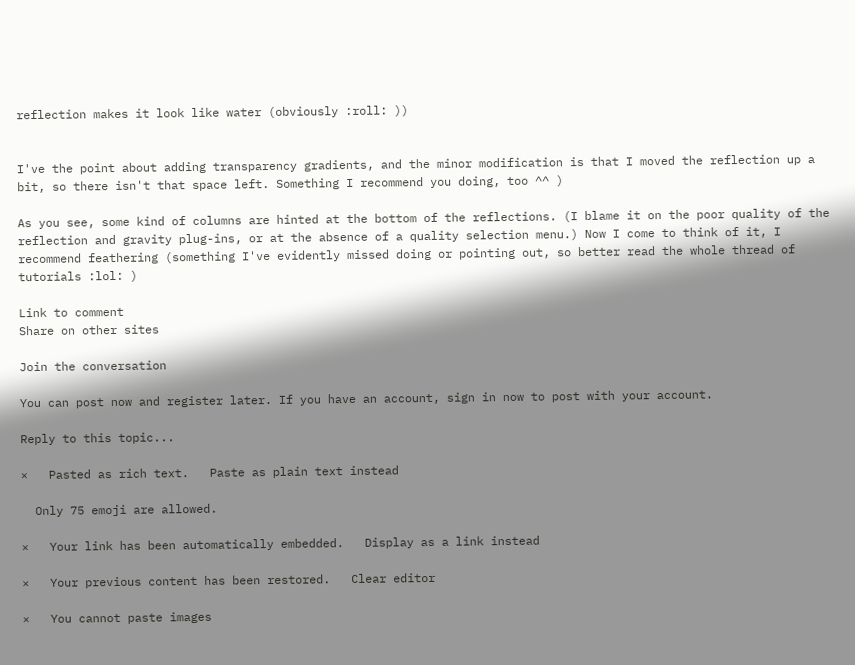reflection makes it look like water (obviously :roll: ))


I've the point about adding transparency gradients, and the minor modification is that I moved the reflection up a bit, so there isn't that space left. Something I recommend you doing, too ^^ )

As you see, some kind of columns are hinted at the bottom of the reflections. (I blame it on the poor quality of the reflection and gravity plug-ins, or at the absence of a quality selection menu.) Now I come to think of it, I recommend feathering (something I've evidently missed doing or pointing out, so better read the whole thread of tutorials :lol: )

Link to comment
Share on other sites

Join the conversation

You can post now and register later. If you have an account, sign in now to post with your account.

Reply to this topic...

×   Pasted as rich text.   Paste as plain text instead

  Only 75 emoji are allowed.

×   Your link has been automatically embedded.   Display as a link instead

×   Your previous content has been restored.   Clear editor

×   You cannot paste images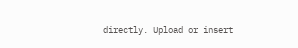directly. Upload or insert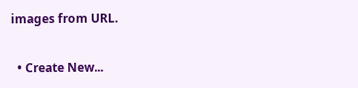images from URL.

  • Create New...